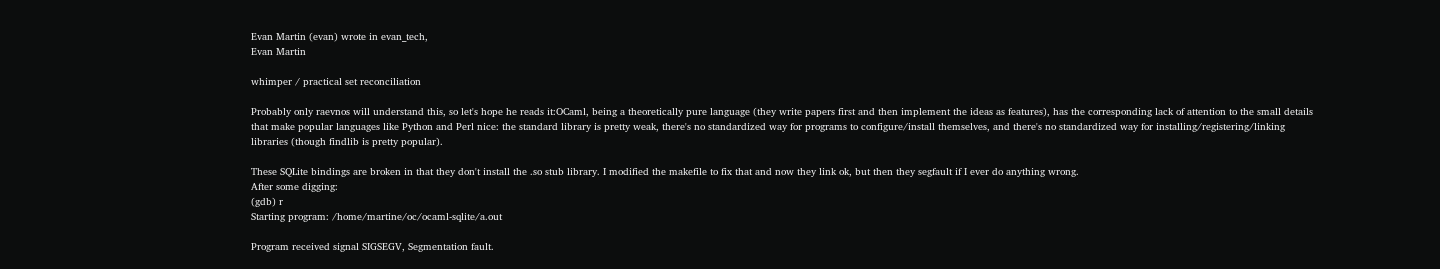Evan Martin (evan) wrote in evan_tech,
Evan Martin

whimper / practical set reconciliation

Probably only raevnos will understand this, so let's hope he reads it:OCaml, being a theoretically pure language (they write papers first and then implement the ideas as features), has the corresponding lack of attention to the small details that make popular languages like Python and Perl nice: the standard library is pretty weak, there's no standardized way for programs to configure/install themselves, and there's no standardized way for installing/registering/linking libraries (though findlib is pretty popular).

These SQLite bindings are broken in that they don't install the .so stub library. I modified the makefile to fix that and now they link ok, but then they segfault if I ever do anything wrong.
After some digging:
(gdb) r
Starting program: /home/martine/oc/ocaml-sqlite/a.out

Program received signal SIGSEGV, Segmentation fault.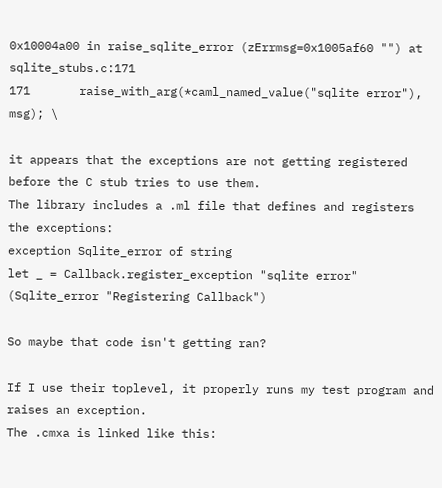0x10004a00 in raise_sqlite_error (zErrmsg=0x1005af60 "") at sqlite_stubs.c:171
171       raise_with_arg(*caml_named_value("sqlite error"), msg); \

it appears that the exceptions are not getting registered before the C stub tries to use them.
The library includes a .ml file that defines and registers the exceptions:
exception Sqlite_error of string
let _ = Callback.register_exception "sqlite error" (Sqlite_error "Registering Callback")

So maybe that code isn't getting ran?

If I use their toplevel, it properly runs my test program and raises an exception.
The .cmxa is linked like this: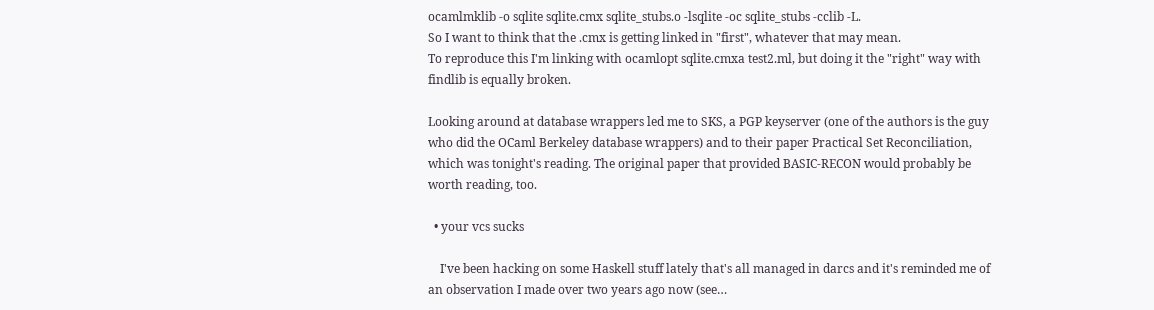ocamlmklib -o sqlite sqlite.cmx sqlite_stubs.o -lsqlite -oc sqlite_stubs -cclib -L.
So I want to think that the .cmx is getting linked in "first", whatever that may mean.
To reproduce this I'm linking with ocamlopt sqlite.cmxa test2.ml, but doing it the "right" way with findlib is equally broken.

Looking around at database wrappers led me to SKS, a PGP keyserver (one of the authors is the guy who did the OCaml Berkeley database wrappers) and to their paper Practical Set Reconciliation, which was tonight's reading. The original paper that provided BASIC-RECON would probably be worth reading, too.

  • your vcs sucks

    I've been hacking on some Haskell stuff lately that's all managed in darcs and it's reminded me of an observation I made over two years ago now (see…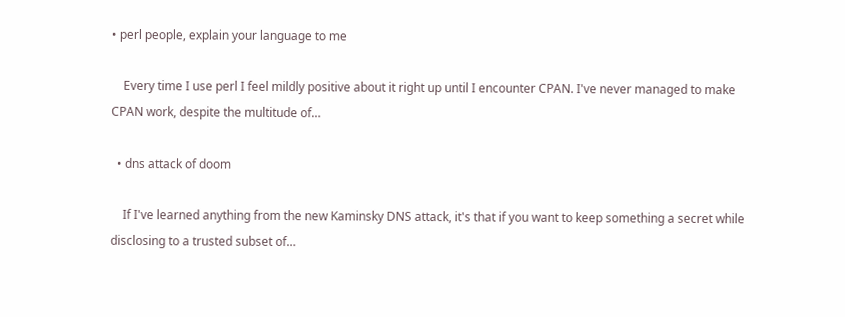• perl people, explain your language to me

    Every time I use perl I feel mildly positive about it right up until I encounter CPAN. I've never managed to make CPAN work, despite the multitude of…

  • dns attack of doom

    If I've learned anything from the new Kaminsky DNS attack, it's that if you want to keep something a secret while disclosing to a trusted subset of…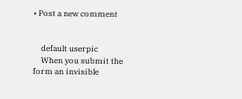• Post a new comment


    default userpic
    When you submit the form an invisible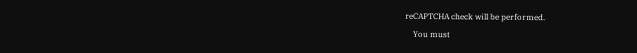reCAPTCHA check will be performed.
    You must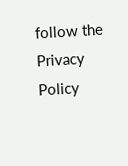follow the Privacy Policy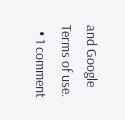and Google Terms of use.
  • 1 comment